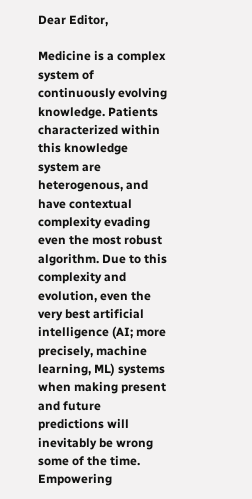Dear Editor,

Medicine is a complex system of continuously evolving knowledge. Patients characterized within this knowledge system are heterogenous, and have contextual complexity evading even the most robust algorithm. Due to this complexity and evolution, even the very best artificial intelligence (AI; more precisely, machine learning, ML) systems when making present and future predictions will inevitably be wrong some of the time. Empowering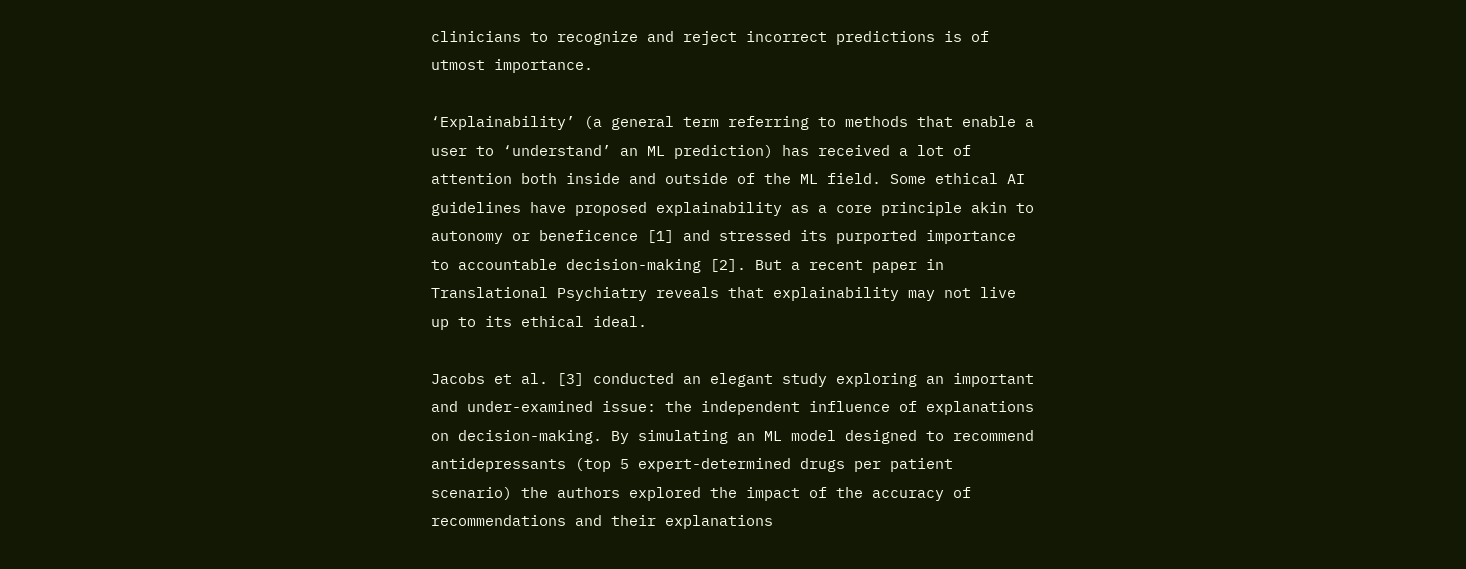clinicians to recognize and reject incorrect predictions is of utmost importance.

‘Explainability’ (a general term referring to methods that enable a user to ‘understand’ an ML prediction) has received a lot of attention both inside and outside of the ML field. Some ethical AI guidelines have proposed explainability as a core principle akin to autonomy or beneficence [1] and stressed its purported importance to accountable decision-making [2]. But a recent paper in Translational Psychiatry reveals that explainability may not live up to its ethical ideal.

Jacobs et al. [3] conducted an elegant study exploring an important and under-examined issue: the independent influence of explanations on decision-making. By simulating an ML model designed to recommend antidepressants (top 5 expert-determined drugs per patient scenario) the authors explored the impact of the accuracy of recommendations and their explanations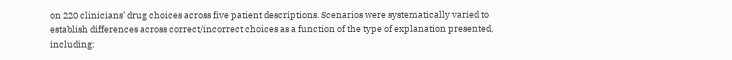on 220 clinicians’ drug choices across five patient descriptions. Scenarios were systematically varied to establish differences across correct/incorrect choices as a function of the type of explanation presented, including: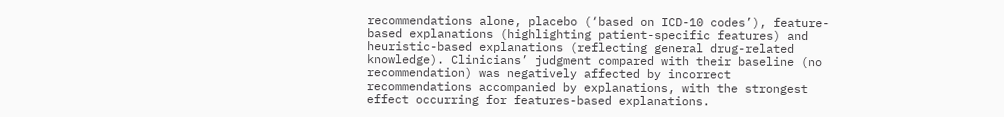recommendations alone, placebo (‘based on ICD-10 codes’), feature-based explanations (highlighting patient-specific features) and heuristic-based explanations (reflecting general drug-related knowledge). Clinicians’ judgment compared with their baseline (no recommendation) was negatively affected by incorrect recommendations accompanied by explanations, with the strongest effect occurring for features-based explanations.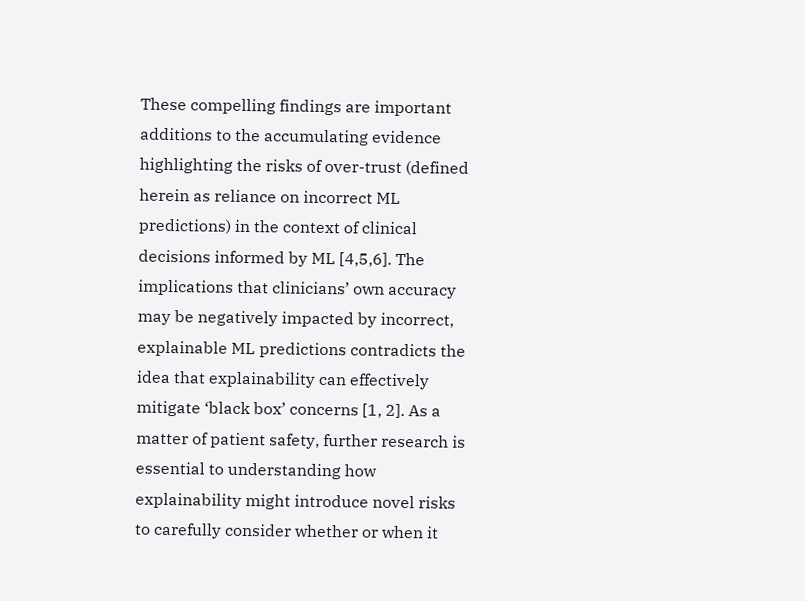These compelling findings are important additions to the accumulating evidence highlighting the risks of over-trust (defined herein as reliance on incorrect ML predictions) in the context of clinical decisions informed by ML [4,5,6]. The implications that clinicians’ own accuracy may be negatively impacted by incorrect, explainable ML predictions contradicts the idea that explainability can effectively mitigate ‘black box’ concerns [1, 2]. As a matter of patient safety, further research is essential to understanding how explainability might introduce novel risks to carefully consider whether or when it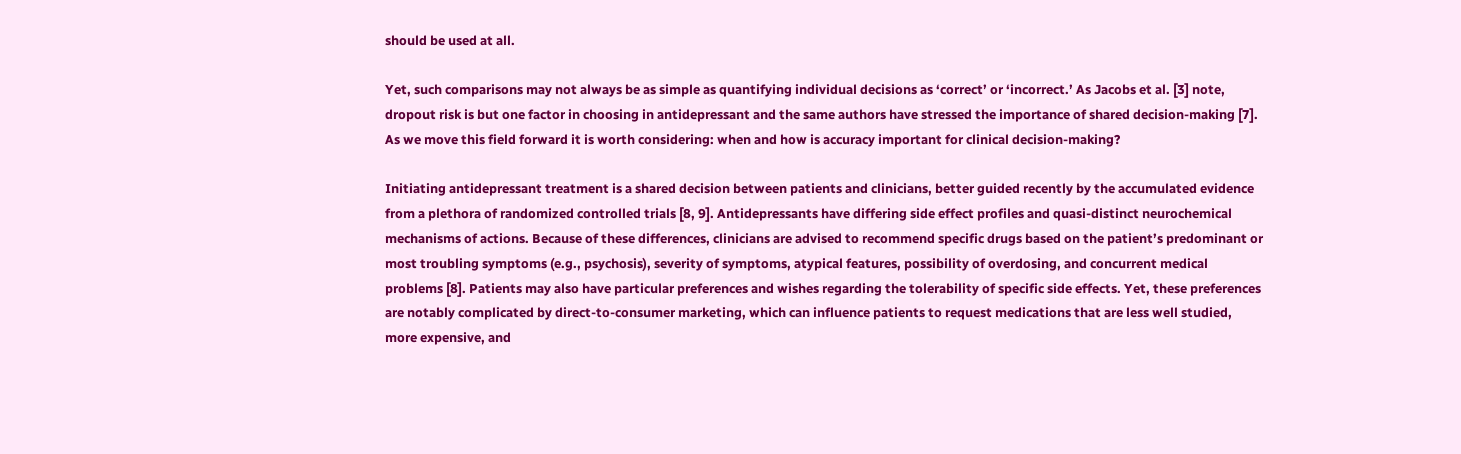should be used at all.

Yet, such comparisons may not always be as simple as quantifying individual decisions as ‘correct’ or ‘incorrect.’ As Jacobs et al. [3] note, dropout risk is but one factor in choosing in antidepressant and the same authors have stressed the importance of shared decision-making [7]. As we move this field forward it is worth considering: when and how is accuracy important for clinical decision-making?

Initiating antidepressant treatment is a shared decision between patients and clinicians, better guided recently by the accumulated evidence from a plethora of randomized controlled trials [8, 9]. Antidepressants have differing side effect profiles and quasi-distinct neurochemical mechanisms of actions. Because of these differences, clinicians are advised to recommend specific drugs based on the patient’s predominant or most troubling symptoms (e.g., psychosis), severity of symptoms, atypical features, possibility of overdosing, and concurrent medical problems [8]. Patients may also have particular preferences and wishes regarding the tolerability of specific side effects. Yet, these preferences are notably complicated by direct-to-consumer marketing, which can influence patients to request medications that are less well studied, more expensive, and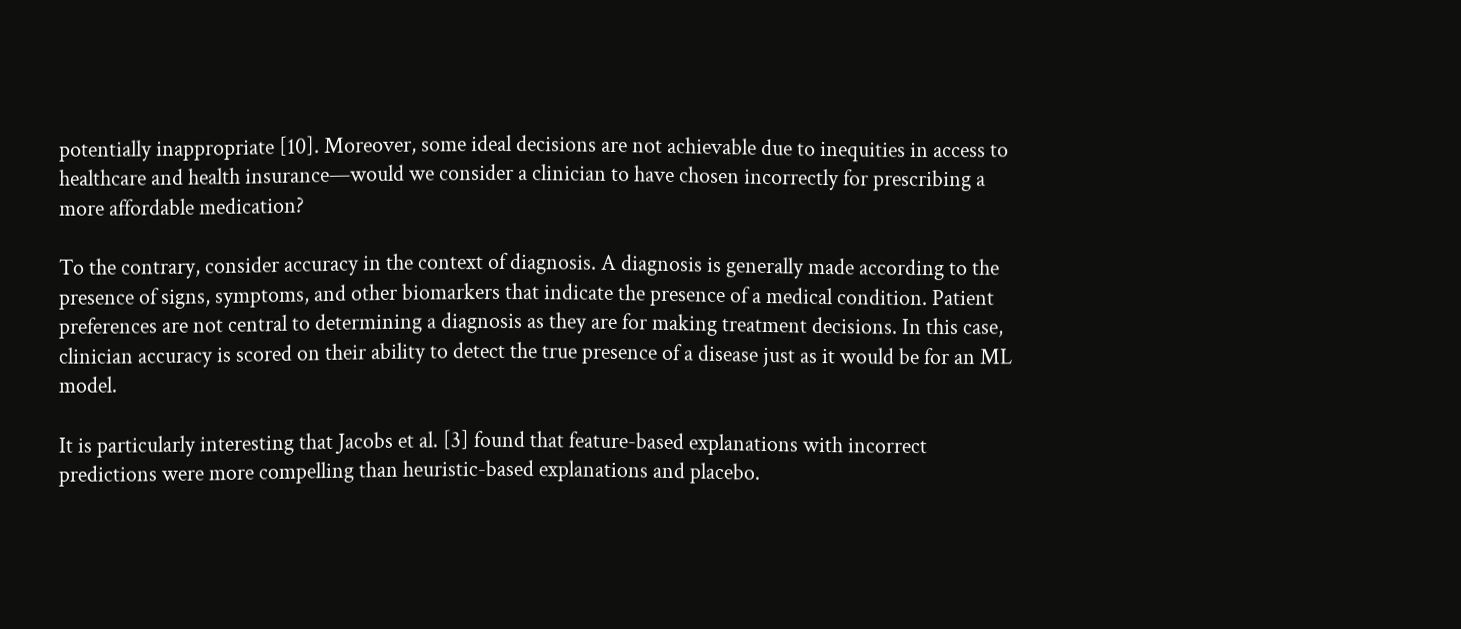potentially inappropriate [10]. Moreover, some ideal decisions are not achievable due to inequities in access to healthcare and health insurance—would we consider a clinician to have chosen incorrectly for prescribing a more affordable medication?

To the contrary, consider accuracy in the context of diagnosis. A diagnosis is generally made according to the presence of signs, symptoms, and other biomarkers that indicate the presence of a medical condition. Patient preferences are not central to determining a diagnosis as they are for making treatment decisions. In this case, clinician accuracy is scored on their ability to detect the true presence of a disease just as it would be for an ML model.

It is particularly interesting that Jacobs et al. [3] found that feature-based explanations with incorrect predictions were more compelling than heuristic-based explanations and placebo.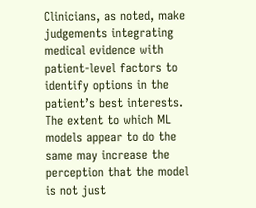Clinicians, as noted, make judgements integrating medical evidence with patient-level factors to identify options in the patient’s best interests. The extent to which ML models appear to do the same may increase the perception that the model is not just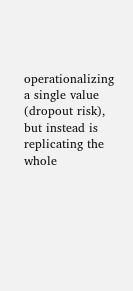operationalizing a single value (dropout risk), but instead is replicating the whole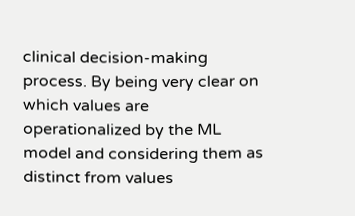clinical decision-making process. By being very clear on which values are operationalized by the ML model and considering them as distinct from values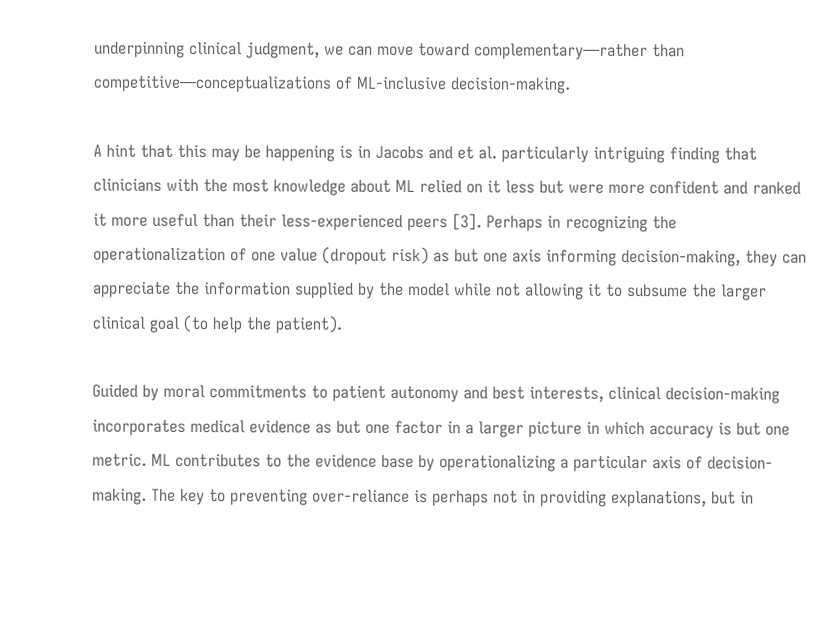underpinning clinical judgment, we can move toward complementary—rather than competitive—conceptualizations of ML-inclusive decision-making.

A hint that this may be happening is in Jacobs and et al. particularly intriguing finding that clinicians with the most knowledge about ML relied on it less but were more confident and ranked it more useful than their less-experienced peers [3]. Perhaps in recognizing the operationalization of one value (dropout risk) as but one axis informing decision-making, they can appreciate the information supplied by the model while not allowing it to subsume the larger clinical goal (to help the patient).

Guided by moral commitments to patient autonomy and best interests, clinical decision-making incorporates medical evidence as but one factor in a larger picture in which accuracy is but one metric. ML contributes to the evidence base by operationalizing a particular axis of decision-making. The key to preventing over-reliance is perhaps not in providing explanations, but in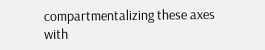compartmentalizing these axes with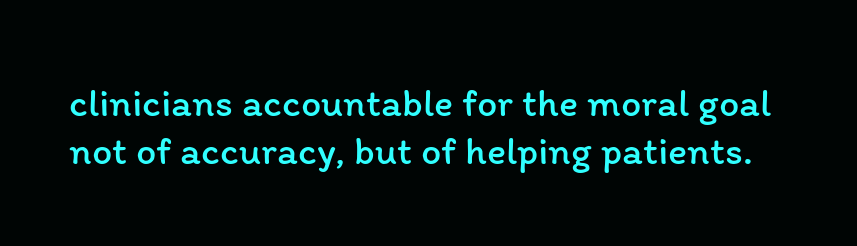clinicians accountable for the moral goal not of accuracy, but of helping patients.